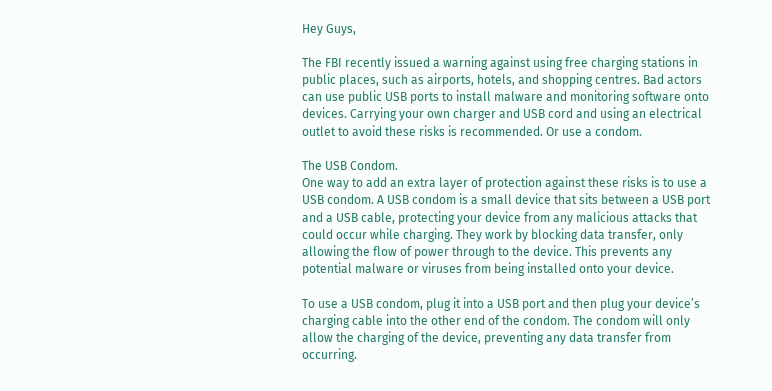Hey Guys,

The FBI recently issued a warning against using free charging stations in public places, such as airports, hotels, and shopping centres. Bad actors can use public USB ports to install malware and monitoring software onto devices. Carrying your own charger and USB cord and using an electrical outlet to avoid these risks is recommended. Or use a condom.

The USB Condom.
One way to add an extra layer of protection against these risks is to use a USB condom. A USB condom is a small device that sits between a USB port and a USB cable, protecting your device from any malicious attacks that could occur while charging. They work by blocking data transfer, only allowing the flow of power through to the device. This prevents any potential malware or viruses from being installed onto your device.

To use a USB condom, plug it into a USB port and then plug your device’s charging cable into the other end of the condom. The condom will only allow the charging of the device, preventing any data transfer from occurring.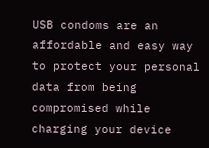USB condoms are an affordable and easy way to protect your personal data from being compromised while charging your device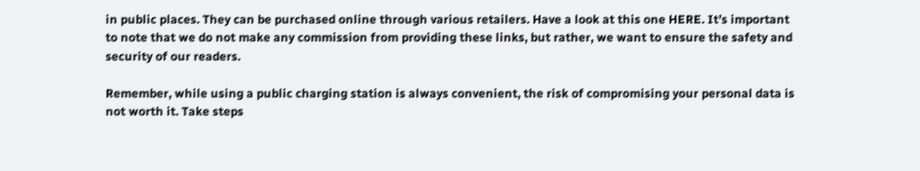in public places. They can be purchased online through various retailers. Have a look at this one HERE. It’s important to note that we do not make any commission from providing these links, but rather, we want to ensure the safety and security of our readers.

Remember, while using a public charging station is always convenient, the risk of compromising your personal data is not worth it. Take steps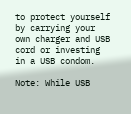to protect yourself by carrying your own charger and USB cord or investing in a USB condom.

Note: While USB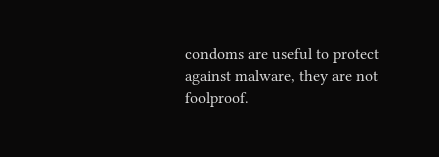condoms are useful to protect against malware, they are not foolproof.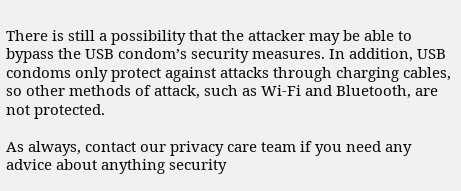There is still a possibility that the attacker may be able to bypass the USB condom’s security measures. In addition, USB condoms only protect against attacks through charging cables, so other methods of attack, such as Wi-Fi and Bluetooth, are not protected.

As always, contact our privacy care team if you need any advice about anything security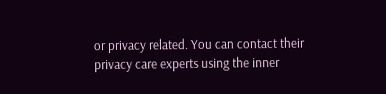or privacy related. You can contact their privacy care experts using the inner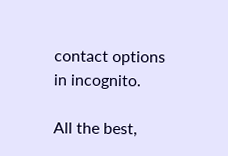contact options in incognito.

All the best,